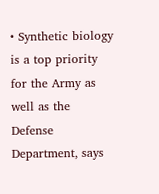• Synthetic biology is a top priority for the Army as well as the Defense Department, says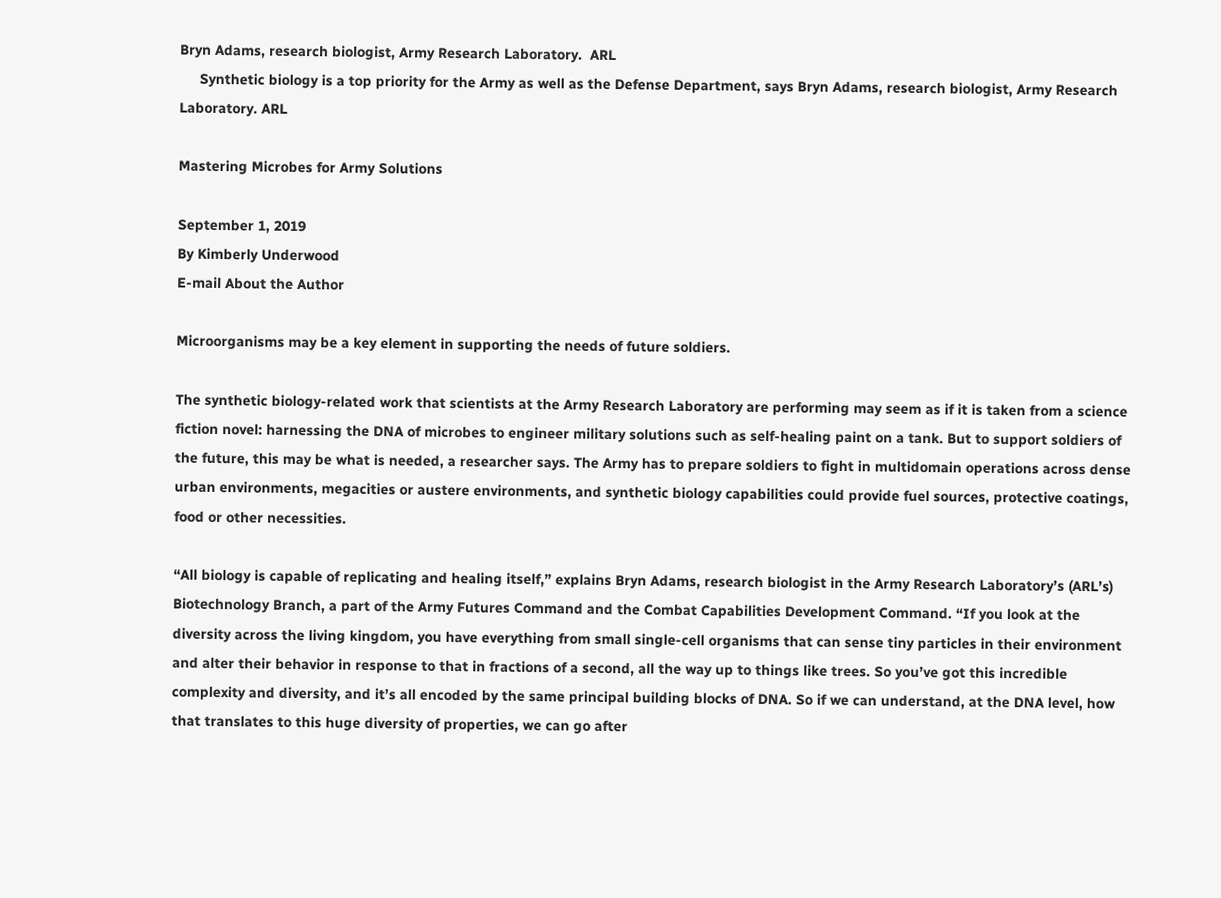Bryn Adams, research biologist, Army Research Laboratory.  ARL
     Synthetic biology is a top priority for the Army as well as the Defense Department, says Bryn Adams, research biologist, Army Research Laboratory. ARL

Mastering Microbes for Army Solutions

September 1, 2019
By Kimberly Underwood
E-mail About the Author

Microorganisms may be a key element in supporting the needs of future soldiers.

The synthetic biology-related work that scientists at the Army Research Laboratory are performing may seem as if it is taken from a science fiction novel: harnessing the DNA of microbes to engineer military solutions such as self-healing paint on a tank. But to support soldiers of the future, this may be what is needed, a researcher says. The Army has to prepare soldiers to fight in multidomain operations across dense urban environments, megacities or austere environments, and synthetic biology capabilities could provide fuel sources, protective coatings, food or other necessities.

“All biology is capable of replicating and healing itself,” explains Bryn Adams, research biologist in the Army Research Laboratory’s (ARL’s) Biotechnology Branch, a part of the Army Futures Command and the Combat Capabilities Development Command. “If you look at the diversity across the living kingdom, you have everything from small single-cell organisms that can sense tiny particles in their environment and alter their behavior in response to that in fractions of a second, all the way up to things like trees. So you’ve got this incredible complexity and diversity, and it’s all encoded by the same principal building blocks of DNA. So if we can understand, at the DNA level, how that translates to this huge diversity of properties, we can go after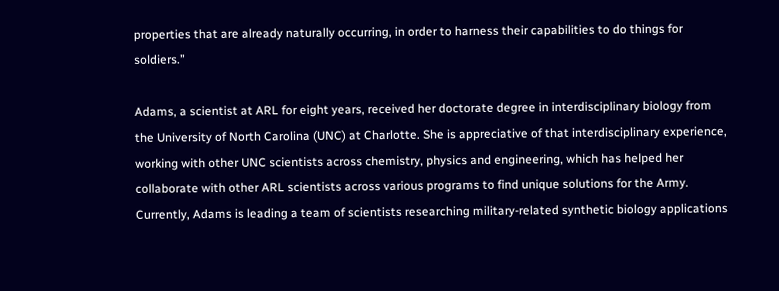properties that are already naturally occurring, in order to harness their capabilities to do things for soldiers.”

Adams, a scientist at ARL for eight years, received her doctorate degree in interdisciplinary biology from the University of North Carolina (UNC) at Charlotte. She is appreciative of that interdisciplinary experience, working with other UNC scientists across chemistry, physics and engineering, which has helped her collaborate with other ARL scientists across various programs to find unique solutions for the Army. Currently, Adams is leading a team of scientists researching military-related synthetic biology applications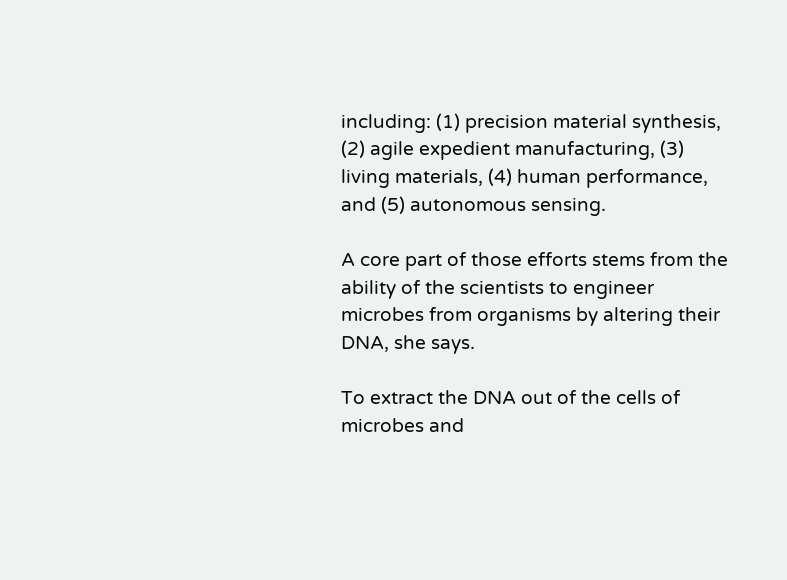including: (1) precision material synthesis, (2) agile expedient manufacturing, (3) living materials, (4) human performance, and (5) autonomous sensing.

A core part of those efforts stems from the ability of the scientists to engineer microbes from organisms by altering their DNA, she says.

To extract the DNA out of the cells of microbes and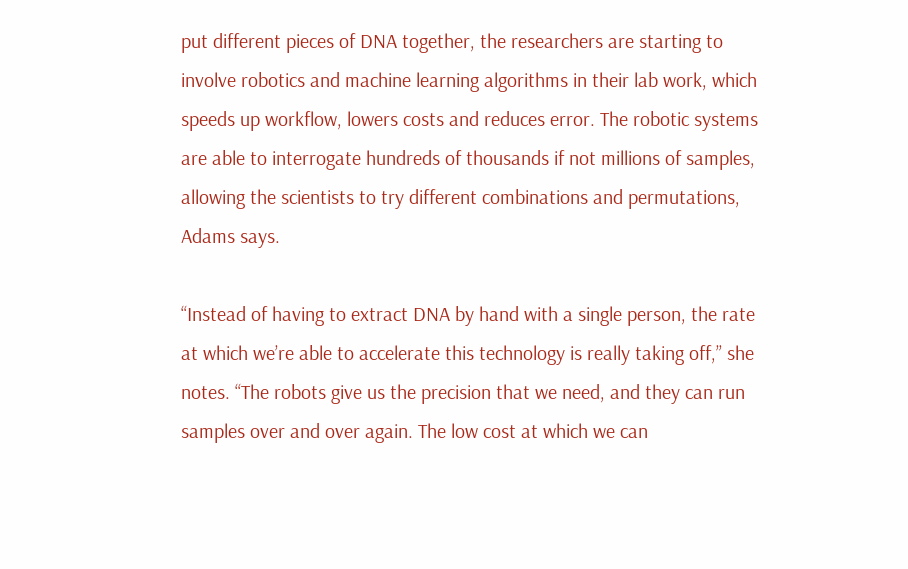put different pieces of DNA together, the researchers are starting to involve robotics and machine learning algorithms in their lab work, which speeds up workflow, lowers costs and reduces error. The robotic systems are able to interrogate hundreds of thousands if not millions of samples, allowing the scientists to try different combinations and permutations, Adams says.

“Instead of having to extract DNA by hand with a single person, the rate at which we’re able to accelerate this technology is really taking off,” she notes. “The robots give us the precision that we need, and they can run samples over and over again. The low cost at which we can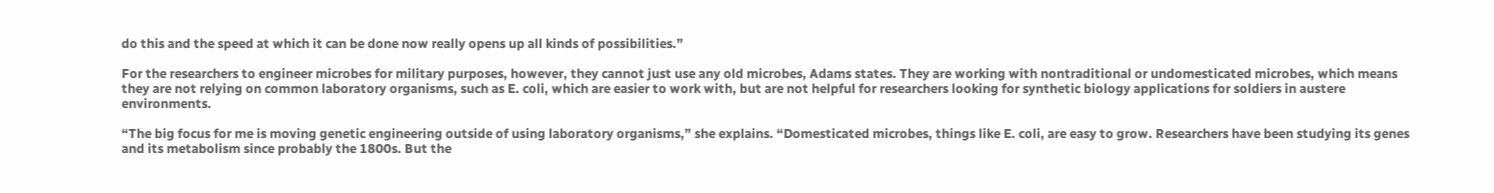do this and the speed at which it can be done now really opens up all kinds of possibilities.”

For the researchers to engineer microbes for military purposes, however, they cannot just use any old microbes, Adams states. They are working with nontraditional or undomesticated microbes, which means they are not relying on common laboratory organisms, such as E. coli, which are easier to work with, but are not helpful for researchers looking for synthetic biology applications for soldiers in austere environments.

“The big focus for me is moving genetic engineering outside of using laboratory organisms,” she explains. “Domesticated microbes, things like E. coli, are easy to grow. Researchers have been studying its genes and its metabolism since probably the 1800s. But the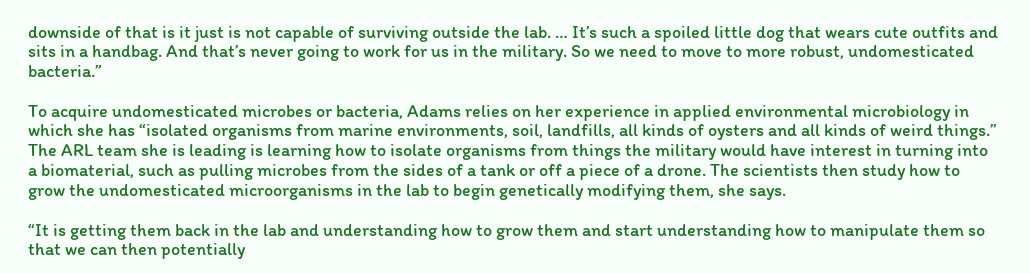downside of that is it just is not capable of surviving outside the lab. … It’s such a spoiled little dog that wears cute outfits and sits in a handbag. And that’s never going to work for us in the military. So we need to move to more robust, undomesticated bacteria.”

To acquire undomesticated microbes or bacteria, Adams relies on her experience in applied environmental microbiology in which she has “isolated organisms from marine environments, soil, landfills, all kinds of oysters and all kinds of weird things.” The ARL team she is leading is learning how to isolate organisms from things the military would have interest in turning into a biomaterial, such as pulling microbes from the sides of a tank or off a piece of a drone. The scientists then study how to grow the undomesticated microorganisms in the lab to begin genetically modifying them, she says.

“It is getting them back in the lab and understanding how to grow them and start understanding how to manipulate them so that we can then potentially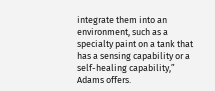integrate them into an environment, such as a specialty paint on a tank that has a sensing capability or a self-healing capability,” Adams offers.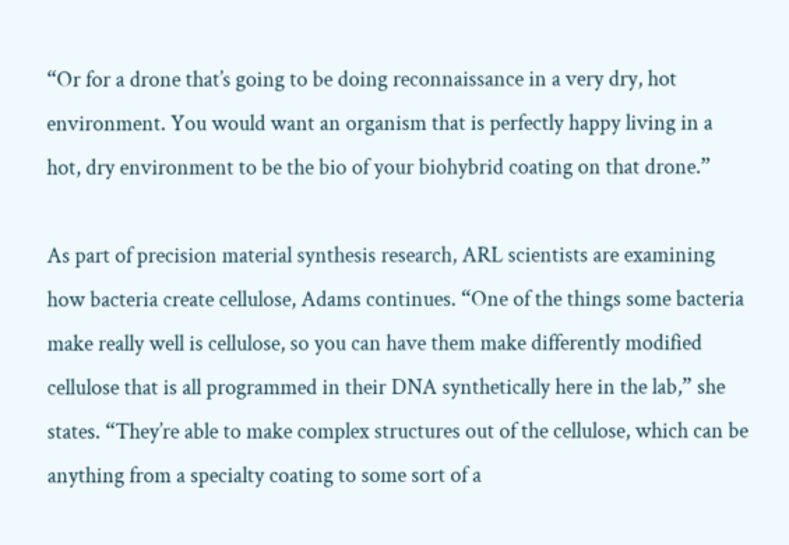“Or for a drone that’s going to be doing reconnaissance in a very dry, hot environment. You would want an organism that is perfectly happy living in a hot, dry environment to be the bio of your biohybrid coating on that drone.”

As part of precision material synthesis research, ARL scientists are examining how bacteria create cellulose, Adams continues. “One of the things some bacteria make really well is cellulose, so you can have them make differently modified cellulose that is all programmed in their DNA synthetically here in the lab,” she states. “They’re able to make complex structures out of the cellulose, which can be anything from a specialty coating to some sort of a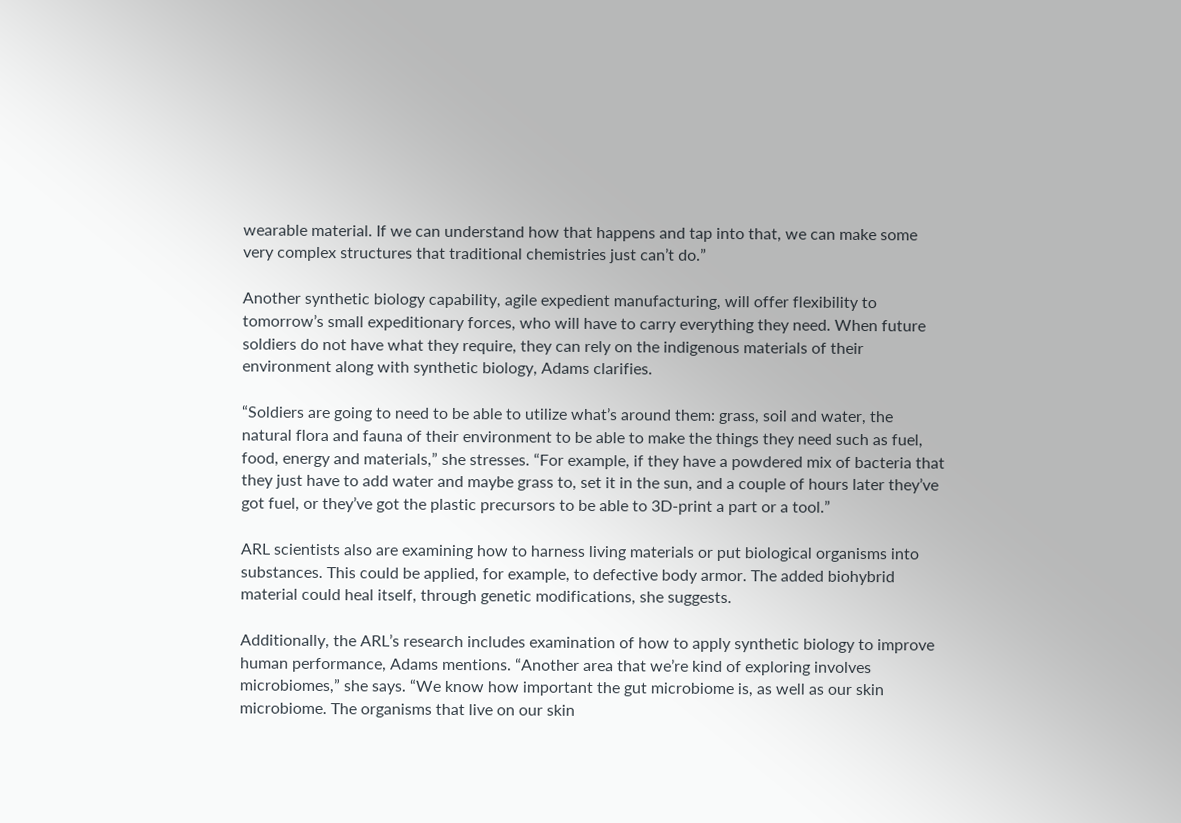wearable material. If we can understand how that happens and tap into that, we can make some very complex structures that traditional chemistries just can’t do.”

Another synthetic biology capability, agile expedient manufacturing, will offer flexibility to tomorrow’s small expeditionary forces, who will have to carry everything they need. When future soldiers do not have what they require, they can rely on the indigenous materials of their environment along with synthetic biology, Adams clarifies.

“Soldiers are going to need to be able to utilize what’s around them: grass, soil and water, the natural flora and fauna of their environment to be able to make the things they need such as fuel, food, energy and materials,” she stresses. “For example, if they have a powdered mix of bacteria that they just have to add water and maybe grass to, set it in the sun, and a couple of hours later they’ve got fuel, or they’ve got the plastic precursors to be able to 3D-print a part or a tool.”

ARL scientists also are examining how to harness living materials or put biological organisms into substances. This could be applied, for example, to defective body armor. The added biohybrid material could heal itself, through genetic modifications, she suggests.

Additionally, the ARL’s research includes examination of how to apply synthetic biology to improve human performance, Adams mentions. “Another area that we’re kind of exploring involves microbiomes,” she says. “We know how important the gut microbiome is, as well as our skin microbiome. The organisms that live on our skin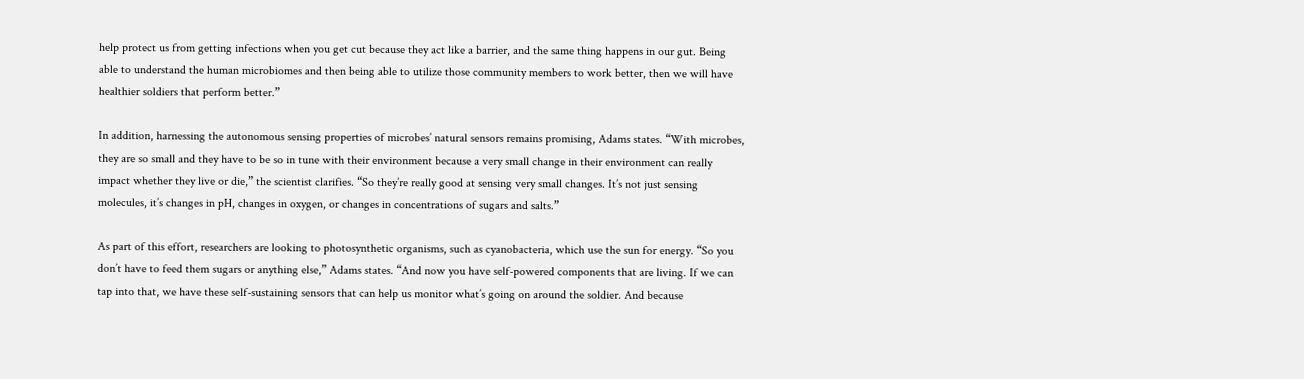help protect us from getting infections when you get cut because they act like a barrier, and the same thing happens in our gut. Being able to understand the human microbiomes and then being able to utilize those community members to work better, then we will have healthier soldiers that perform better.”

In addition, harnessing the autonomous sensing properties of microbes’ natural sensors remains promising, Adams states. “With microbes, they are so small and they have to be so in tune with their environment because a very small change in their environment can really impact whether they live or die,” the scientist clarifies. “So they’re really good at sensing very small changes. It’s not just sensing molecules, it’s changes in pH, changes in oxygen, or changes in concentrations of sugars and salts.”

As part of this effort, researchers are looking to photosynthetic organisms, such as cyanobacteria, which use the sun for energy. “So you don’t have to feed them sugars or anything else,” Adams states. “And now you have self-powered components that are living. If we can tap into that, we have these self-sustaining sensors that can help us monitor what’s going on around the soldier. And because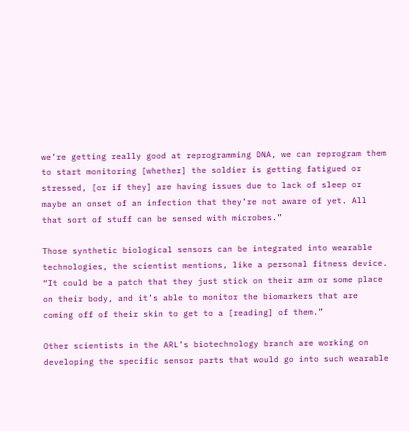we’re getting really good at reprogramming DNA, we can reprogram them to start monitoring [whether] the soldier is getting fatigued or stressed, [or if they] are having issues due to lack of sleep or maybe an onset of an infection that they’re not aware of yet. All that sort of stuff can be sensed with microbes.”

Those synthetic biological sensors can be integrated into wearable technologies, the scientist mentions, like a personal fitness device. “It could be a patch that they just stick on their arm or some place on their body, and it’s able to monitor the biomarkers that are coming off of their skin to get to a [reading] of them.”

Other scientists in the ARL’s biotechnology branch are working on developing the specific sensor parts that would go into such wearable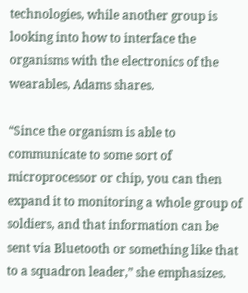technologies, while another group is looking into how to interface the organisms with the electronics of the wearables, Adams shares.

“Since the organism is able to communicate to some sort of microprocessor or chip, you can then expand it to monitoring a whole group of soldiers, and that information can be sent via Bluetooth or something like that to a squadron leader,” she emphasizes.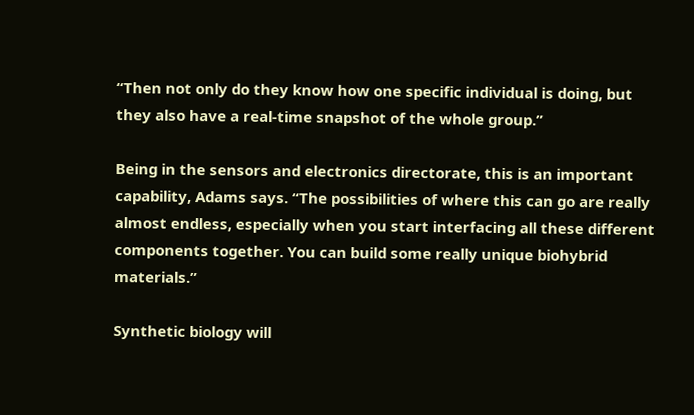“Then not only do they know how one specific individual is doing, but they also have a real-time snapshot of the whole group.”

Being in the sensors and electronics directorate, this is an important capability, Adams says. “The possibilities of where this can go are really almost endless, especially when you start interfacing all these different components together. You can build some really unique biohybrid materials.”

Synthetic biology will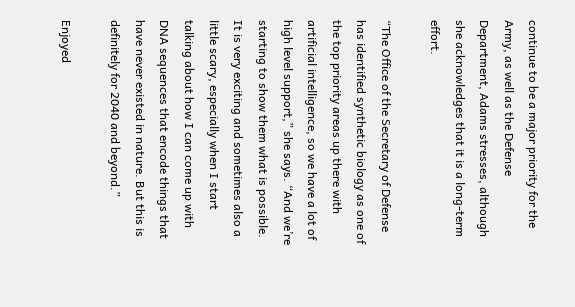continue to be a major priority for the Army, as well as the Defense Department, Adams stresses, although she acknowledges that it is a long-term effort.

“The Office of the Secretary of Defense has identified synthetic biology as one of the top priority areas up there with artificial intelligence, so we have a lot of high level support,” she says. “And we’re starting to show them what is possible. It is very exciting and sometimes also a little scary, especially when I start talking about how I can come up with DNA sequences that encode things that have never existed in nature. But this is definitely for 2040 and beyond.”

Enjoyed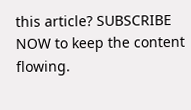this article? SUBSCRIBE NOW to keep the content flowing.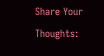Share Your Thoughts: